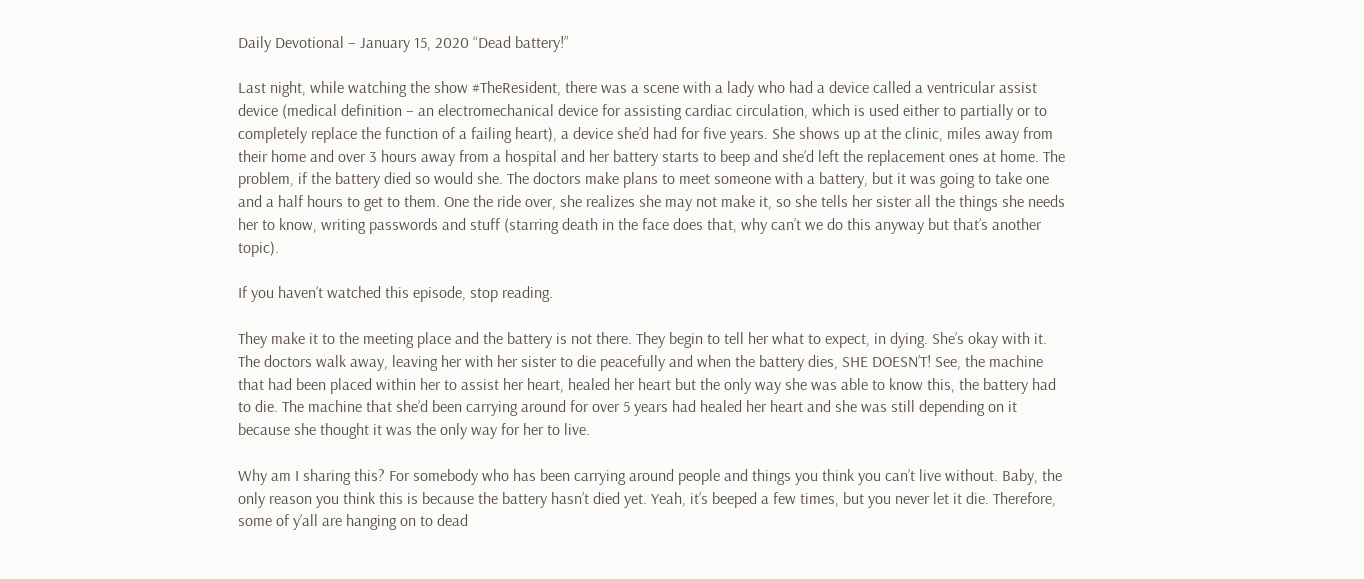Daily Devotional – January 15, 2020 “Dead battery!”

Last night, while watching the show #TheResident, there was a scene with a lady who had a device called a ventricular assist device (medical definition – an electromechanical device for assisting cardiac circulation, which is used either to partially or to completely replace the function of a failing heart), a device she’d had for five years. She shows up at the clinic, miles away from their home and over 3 hours away from a hospital and her battery starts to beep and she’d left the replacement ones at home. The problem, if the battery died so would she. The doctors make plans to meet someone with a battery, but it was going to take one and a half hours to get to them. One the ride over, she realizes she may not make it, so she tells her sister all the things she needs her to know, writing passwords and stuff (starring death in the face does that, why can’t we do this anyway but that’s another topic).

If you haven’t watched this episode, stop reading.

They make it to the meeting place and the battery is not there. They begin to tell her what to expect, in dying. She’s okay with it. The doctors walk away, leaving her with her sister to die peacefully and when the battery dies, SHE DOESN’T! See, the machine that had been placed within her to assist her heart, healed her heart but the only way she was able to know this, the battery had to die. The machine that she’d been carrying around for over 5 years had healed her heart and she was still depending on it because she thought it was the only way for her to live.

Why am I sharing this? For somebody who has been carrying around people and things you think you can’t live without. Baby, the only reason you think this is because the battery hasn’t died yet. Yeah, it’s beeped a few times, but you never let it die. Therefore, some of y’all are hanging on to dead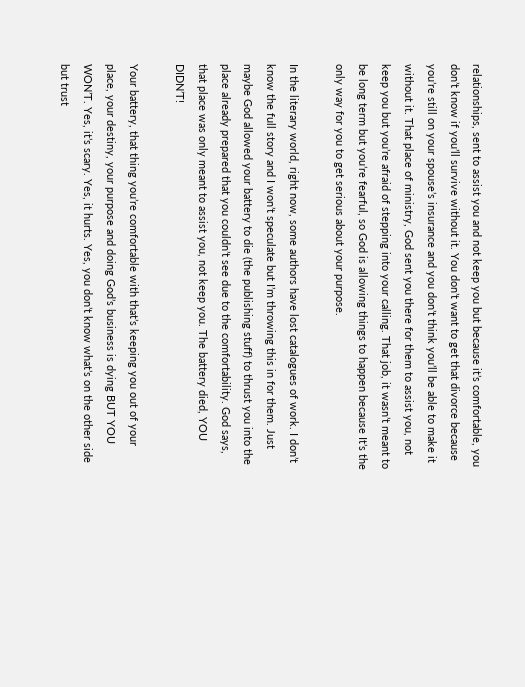relationships, sent to assist you and not keep you but because it’s comfortable, you don’t know if you’ll survive without it. You don’t want to get that divorce because you’re still on your spouse’s insurance and you don’t think you’ll be able to make it without it. That place of ministry, God sent you there for them to assist you, not keep you but you’re afraid of stepping into your calling. That job, it wasn’t meant to be long term but you’re fearful, so God is allowing things to happen because It’s the only way for you to get serious about your purpose.

In the literary world, right now, some authors have lost catalogues of work. I don’t know the full story and I won’t speculate but I’m throwing this in for them. Just maybe God allowed your battery to die (the publishing stuff) to thrust you into the place already prepared that you couldn’t see due to the comfortability. God says, that place was only meant to assist you, not keep you. The battery died, YOU DIDN’T!

Your battery, that thing you’re comfortable with that’s keeping you out of your place, your destiny, your purpose and doing God’s business is dying BUT YOU WON’T. Yes, it’s scary. Yes, it hurts. Yes, you don’t know what’s on the other side but trust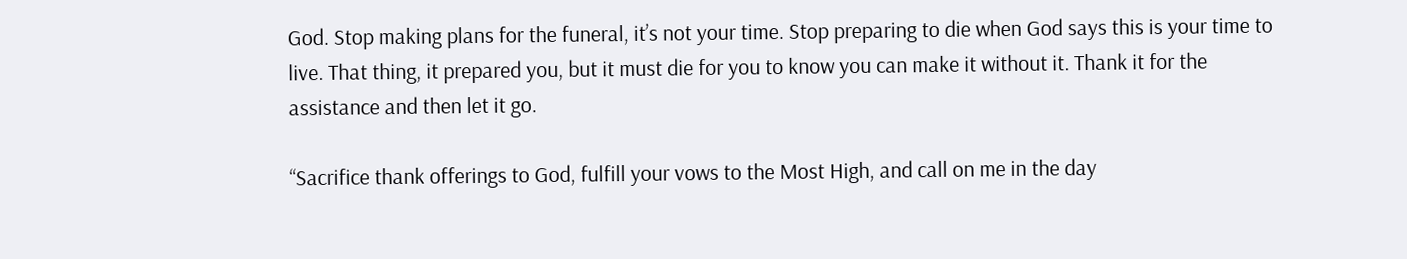God. Stop making plans for the funeral, it’s not your time. Stop preparing to die when God says this is your time to live. That thing, it prepared you, but it must die for you to know you can make it without it. Thank it for the assistance and then let it go.

“Sacrifice thank offerings to God, fulfill your vows to the Most High, and call on me in the day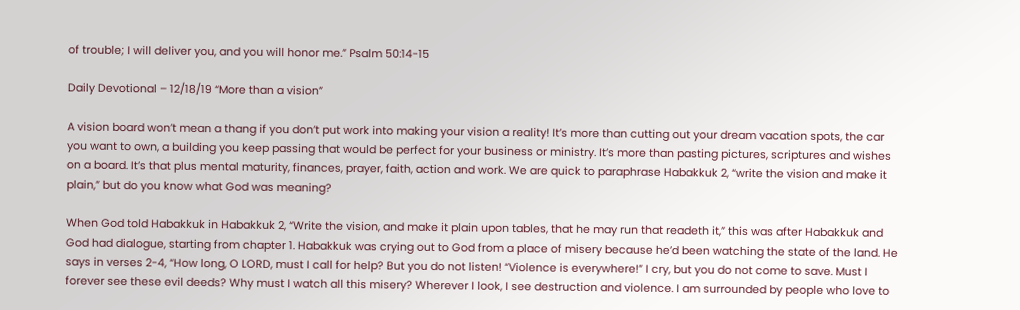of trouble; I will deliver you, and you will honor me.” Psalm 50:14-15

Daily Devotional – 12/18/19 “More than a vision”

A vision board won’t mean a thang if you don’t put work into making your vision a reality! It’s more than cutting out your dream vacation spots, the car you want to own, a building you keep passing that would be perfect for your business or ministry. It’s more than pasting pictures, scriptures and wishes on a board. It’s that plus mental maturity, finances, prayer, faith, action and work. We are quick to paraphrase Habakkuk 2, “write the vision and make it plain,” but do you know what God was meaning?

When God told Habakkuk in Habakkuk 2, “Write the vision, and make it plain upon tables, that he may run that readeth it,” this was after Habakkuk and God had dialogue, starting from chapter 1. Habakkuk was crying out to God from a place of misery because he’d been watching the state of the land. He says in verses 2-4, “How long, O LORD, must I call for help? But you do not listen! “Violence is everywhere!” I cry, but you do not come to save. Must I forever see these evil deeds? Why must I watch all this misery? Wherever I look, I see destruction and violence. I am surrounded by people who love to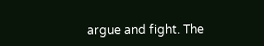argue and fight. The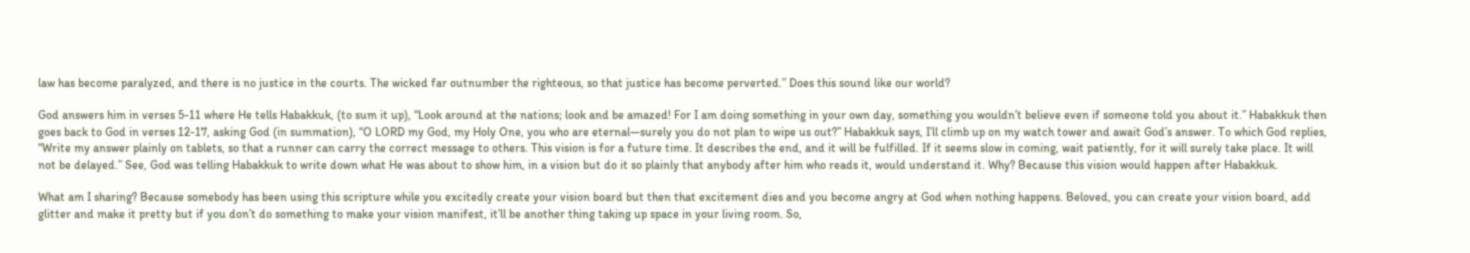law has become paralyzed, and there is no justice in the courts. The wicked far outnumber the righteous, so that justice has become perverted.” Does this sound like our world?

God answers him in verses 5-11 where He tells Habakkuk, (to sum it up), “Look around at the nations; look and be amazed! For I am doing something in your own day, something you wouldn’t believe even if someone told you about it.” Habakkuk then goes back to God in verses 12-17, asking God (in summation), “O LORD my God, my Holy One, you who are eternal—surely you do not plan to wipe us out?” Habakkuk says, I’ll climb up on my watch tower and await God’s answer. To which God replies, “Write my answer plainly on tablets, so that a runner can carry the correct message to others. This vision is for a future time. It describes the end, and it will be fulfilled. If it seems slow in coming, wait patiently, for it will surely take place. It will not be delayed.” See, God was telling Habakkuk to write down what He was about to show him, in a vision but do it so plainly that anybody after him who reads it, would understand it. Why? Because this vision would happen after Habakkuk.

What am I sharing? Because somebody has been using this scripture while you excitedly create your vision board but then that excitement dies and you become angry at God when nothing happens. Beloved, you can create your vision board, add glitter and make it pretty but if you don’t do something to make your vision manifest, it’ll be another thing taking up space in your living room. So,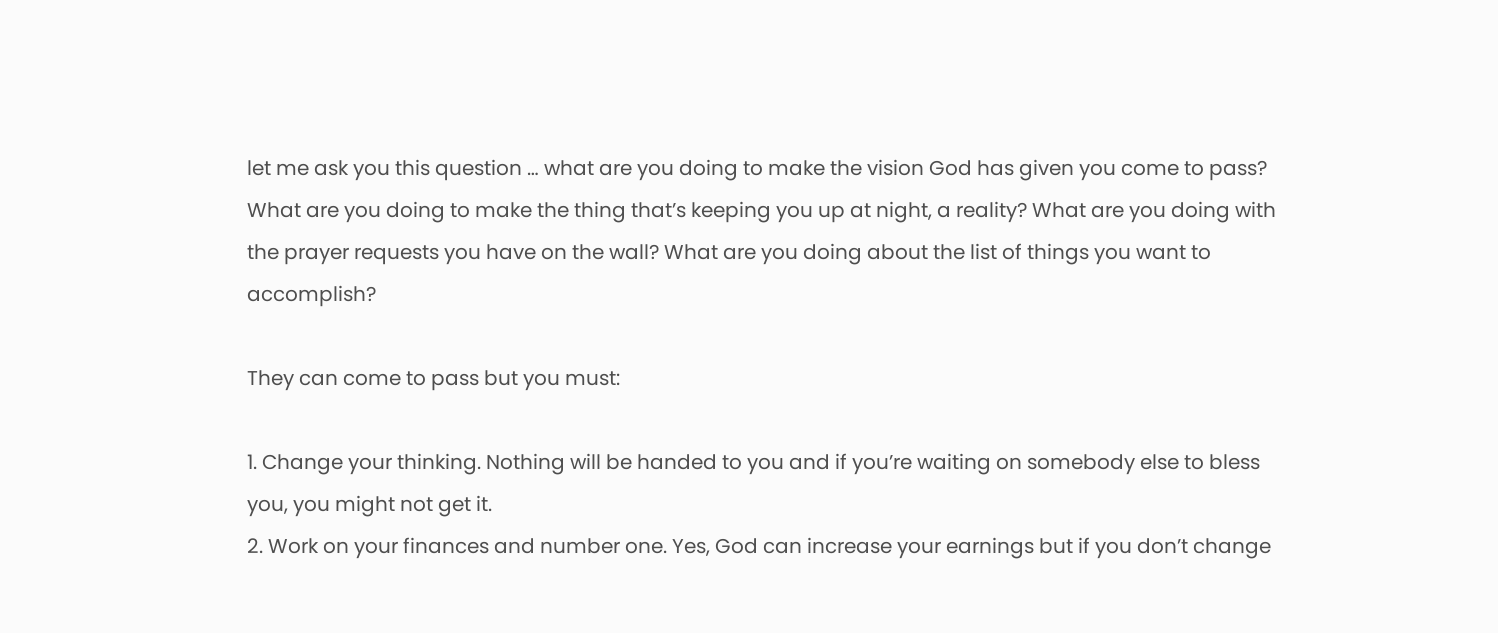let me ask you this question … what are you doing to make the vision God has given you come to pass? What are you doing to make the thing that’s keeping you up at night, a reality? What are you doing with the prayer requests you have on the wall? What are you doing about the list of things you want to accomplish?

They can come to pass but you must:

1. Change your thinking. Nothing will be handed to you and if you’re waiting on somebody else to bless you, you might not get it.
2. Work on your finances and number one. Yes, God can increase your earnings but if you don’t change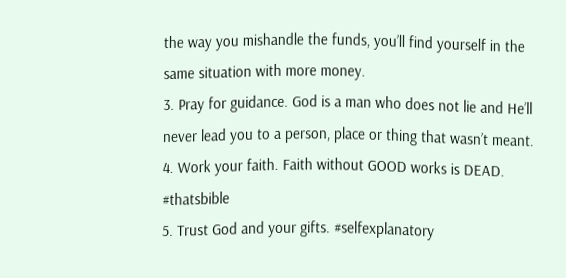the way you mishandle the funds, you’ll find yourself in the same situation with more money.
3. Pray for guidance. God is a man who does not lie and He’ll never lead you to a person, place or thing that wasn’t meant.
4. Work your faith. Faith without GOOD works is DEAD. #thatsbible
5. Trust God and your gifts. #selfexplanatory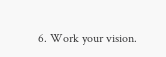6. Work your vision.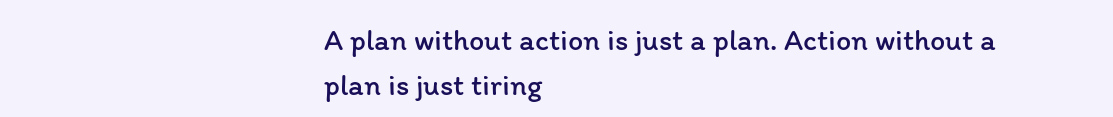A plan without action is just a plan. Action without a plan is just tiring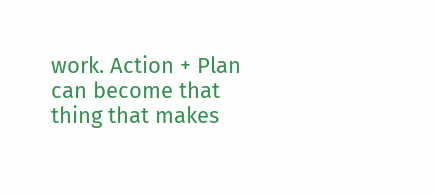work. Action + Plan can become that thing that makes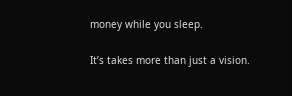money while you sleep.

It’s takes more than just a vision.